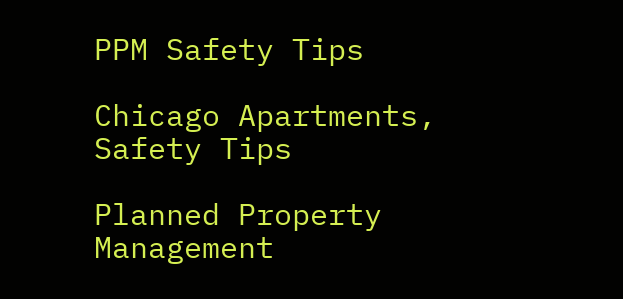PPM Safety Tips

Chicago Apartments, Safety Tips

Planned Property Management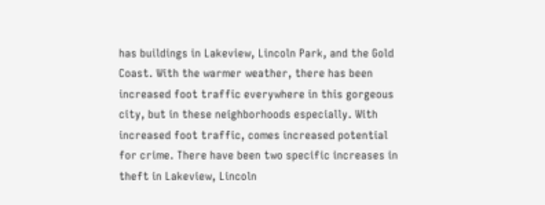has buildings in Lakeview, Lincoln Park, and the Gold Coast. With the warmer weather, there has been increased foot traffic everywhere in this gorgeous city, but in these neighborhoods especially. With increased foot traffic, comes increased potential for crime. There have been two specific increases in theft in Lakeview, Lincoln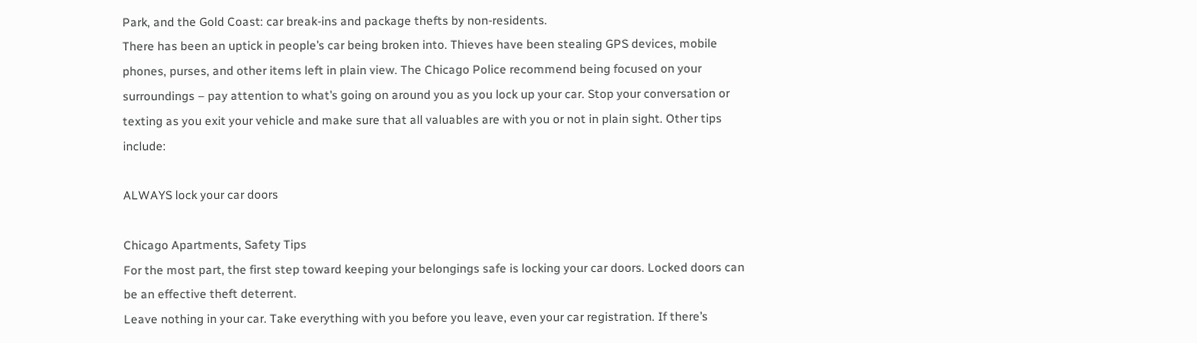Park, and the Gold Coast: car break-ins and package thefts by non-residents.
There has been an uptick in people’s car being broken into. Thieves have been stealing GPS devices, mobile phones, purses, and other items left in plain view. The Chicago Police recommend being focused on your surroundings – pay attention to what’s going on around you as you lock up your car. Stop your conversation or texting as you exit your vehicle and make sure that all valuables are with you or not in plain sight. Other tips include:

ALWAYS lock your car doors

Chicago Apartments, Safety Tips
For the most part, the first step toward keeping your belongings safe is locking your car doors. Locked doors can be an effective theft deterrent.
Leave nothing in your car. Take everything with you before you leave, even your car registration. If there’s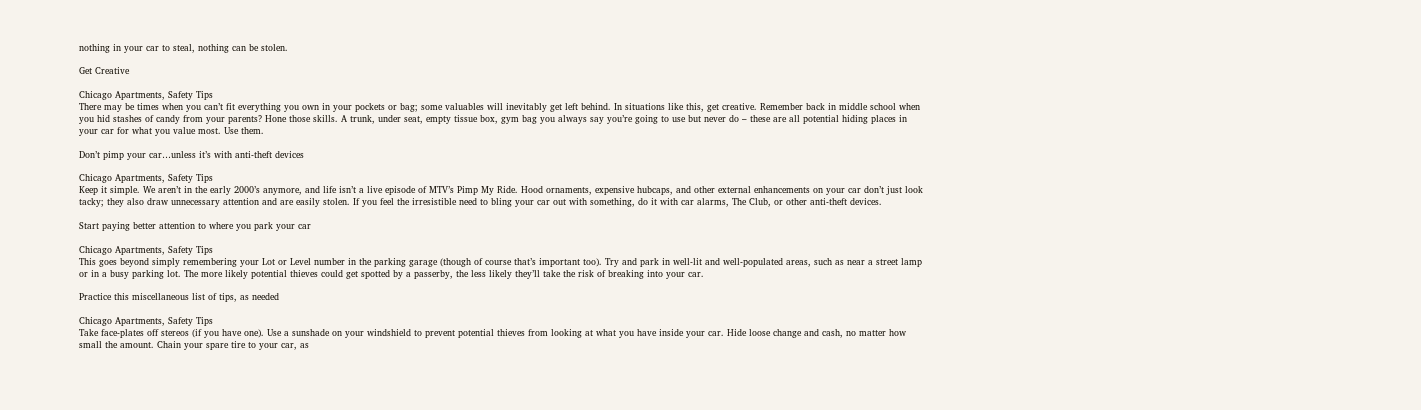nothing in your car to steal, nothing can be stolen.

Get Creative

Chicago Apartments, Safety Tips
There may be times when you can’t fit everything you own in your pockets or bag; some valuables will inevitably get left behind. In situations like this, get creative. Remember back in middle school when you hid stashes of candy from your parents? Hone those skills. A trunk, under seat, empty tissue box, gym bag you always say you’re going to use but never do – these are all potential hiding places in your car for what you value most. Use them.

Don’t pimp your car…unless it’s with anti-theft devices

Chicago Apartments, Safety Tips
Keep it simple. We aren’t in the early 2000’s anymore, and life isn’t a live episode of MTV’s Pimp My Ride. Hood ornaments, expensive hubcaps, and other external enhancements on your car don’t just look tacky; they also draw unnecessary attention and are easily stolen. If you feel the irresistible need to bling your car out with something, do it with car alarms, The Club, or other anti-theft devices.

Start paying better attention to where you park your car

Chicago Apartments, Safety Tips
This goes beyond simply remembering your Lot or Level number in the parking garage (though of course that’s important too). Try and park in well-lit and well-populated areas, such as near a street lamp or in a busy parking lot. The more likely potential thieves could get spotted by a passerby, the less likely they’ll take the risk of breaking into your car.

Practice this miscellaneous list of tips, as needed

Chicago Apartments, Safety Tips
Take face-plates off stereos (if you have one). Use a sunshade on your windshield to prevent potential thieves from looking at what you have inside your car. Hide loose change and cash, no matter how small the amount. Chain your spare tire to your car, as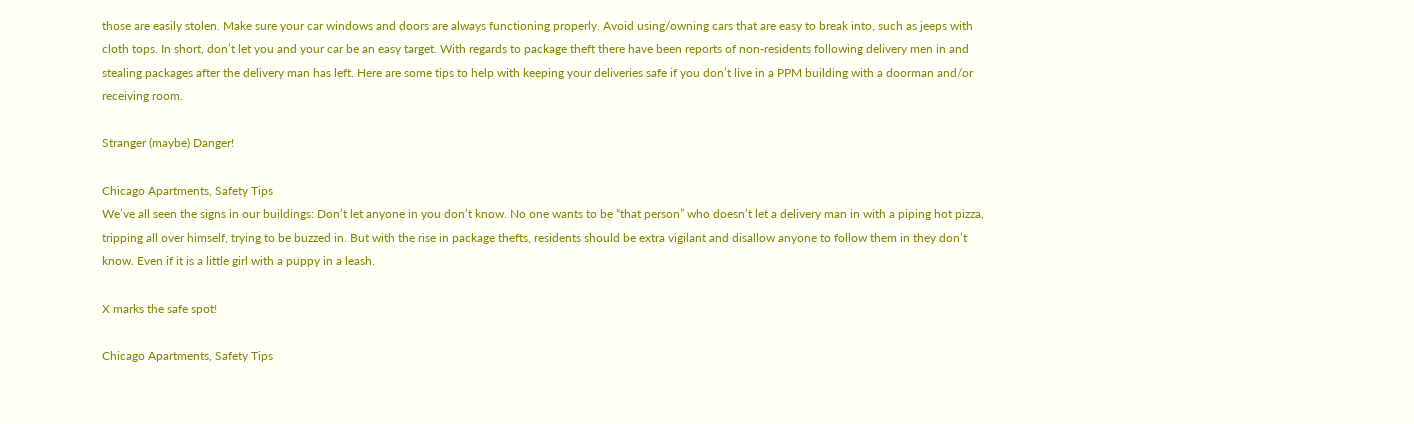those are easily stolen. Make sure your car windows and doors are always functioning properly. Avoid using/owning cars that are easy to break into, such as jeeps with cloth tops. In short, don’t let you and your car be an easy target. With regards to package theft there have been reports of non-residents following delivery men in and stealing packages after the delivery man has left. Here are some tips to help with keeping your deliveries safe if you don’t live in a PPM building with a doorman and/or receiving room.

Stranger (maybe) Danger!

Chicago Apartments, Safety Tips
We’ve all seen the signs in our buildings: Don’t let anyone in you don’t know. No one wants to be “that person” who doesn’t let a delivery man in with a piping hot pizza, tripping all over himself, trying to be buzzed in. But with the rise in package thefts, residents should be extra vigilant and disallow anyone to follow them in they don’t know. Even if it is a little girl with a puppy in a leash.

X marks the safe spot!

Chicago Apartments, Safety Tips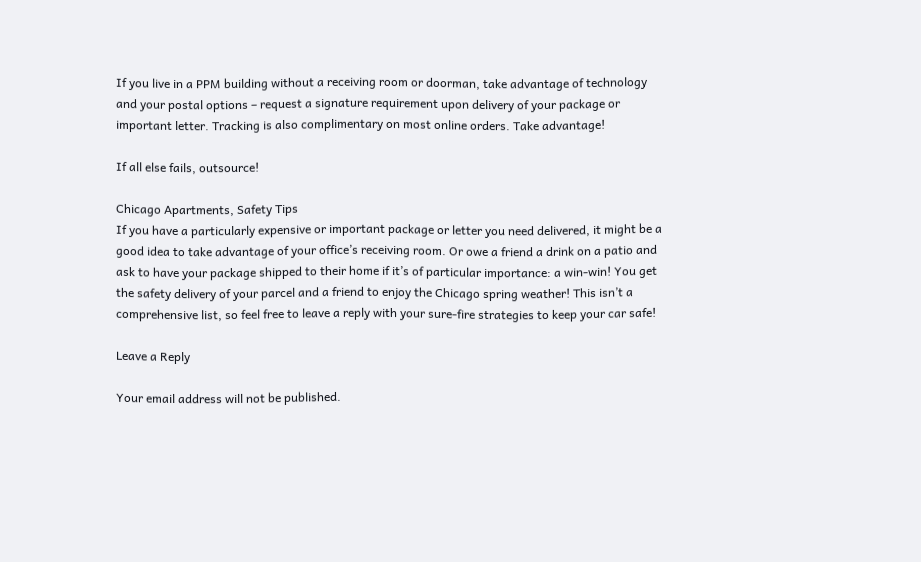If you live in a PPM building without a receiving room or doorman, take advantage of technology and your postal options – request a signature requirement upon delivery of your package or important letter. Tracking is also complimentary on most online orders. Take advantage!

If all else fails, outsource!

Chicago Apartments, Safety Tips
If you have a particularly expensive or important package or letter you need delivered, it might be a good idea to take advantage of your office’s receiving room. Or owe a friend a drink on a patio and ask to have your package shipped to their home if it’s of particular importance: a win-win! You get the safety delivery of your parcel and a friend to enjoy the Chicago spring weather! This isn’t a comprehensive list, so feel free to leave a reply with your sure-fire strategies to keep your car safe!

Leave a Reply

Your email address will not be published.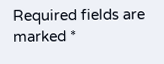Required fields are marked *